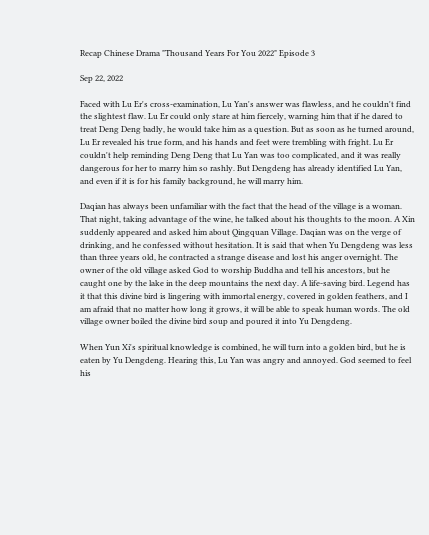Recap Chinese Drama "Thousand Years For You 2022" Episode 3

Sep 22, 2022

Faced with Lu Er's cross-examination, Lu Yan's answer was flawless, and he couldn't find the slightest flaw. Lu Er could only stare at him fiercely, warning him that if he dared to treat Deng Deng badly, he would take him as a question. But as soon as he turned around, Lu Er revealed his true form, and his hands and feet were trembling with fright. Lu Er couldn't help reminding Deng Deng that Lu Yan was too complicated, and it was really dangerous for her to marry him so rashly. But Dengdeng has already identified Lu Yan, and even if it is for his family background, he will marry him.

Daqian has always been unfamiliar with the fact that the head of the village is a woman. That night, taking advantage of the wine, he talked about his thoughts to the moon. A Xin suddenly appeared and asked him about Qingquan Village. Daqian was on the verge of drinking, and he confessed without hesitation. It is said that when Yu Dengdeng was less than three years old, he contracted a strange disease and lost his anger overnight. The owner of the old village asked God to worship Buddha and tell his ancestors, but he caught one by the lake in the deep mountains the next day. A life-saving bird. Legend has it that this divine bird is lingering with immortal energy, covered in golden feathers, and I am afraid that no matter how long it grows, it will be able to speak human words. The old village owner boiled the divine bird soup and poured it into Yu Dengdeng.

When Yun Xi's spiritual knowledge is combined, he will turn into a golden bird, but he is eaten by Yu Dengdeng. Hearing this, Lu Yan was angry and annoyed. God seemed to feel his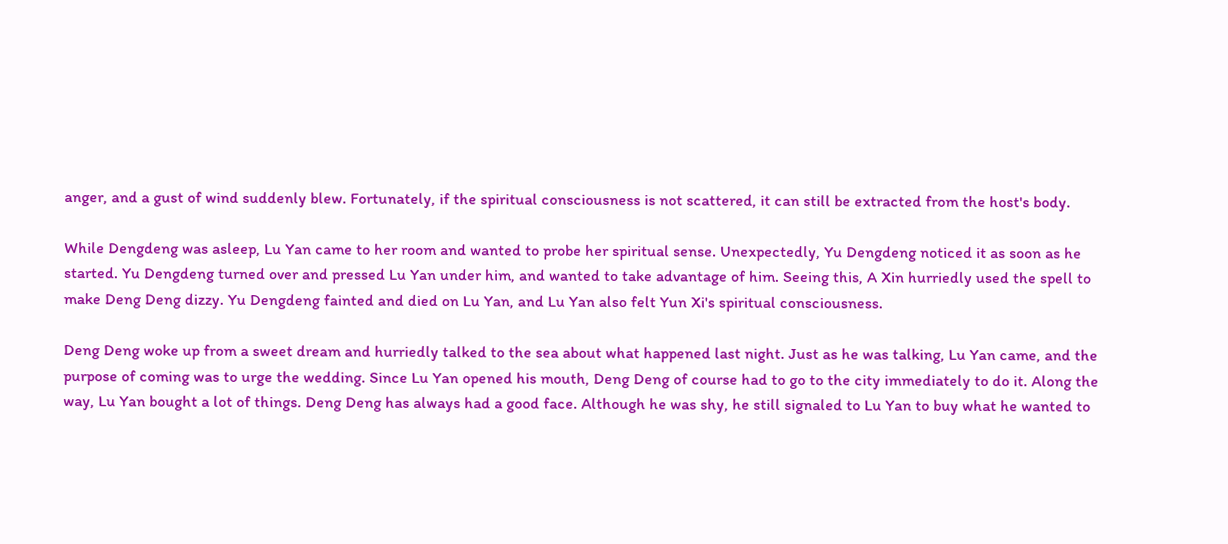anger, and a gust of wind suddenly blew. Fortunately, if the spiritual consciousness is not scattered, it can still be extracted from the host's body.

While Dengdeng was asleep, Lu Yan came to her room and wanted to probe her spiritual sense. Unexpectedly, Yu Dengdeng noticed it as soon as he started. Yu Dengdeng turned over and pressed Lu Yan under him, and wanted to take advantage of him. Seeing this, A Xin hurriedly used the spell to make Deng Deng dizzy. Yu Dengdeng fainted and died on Lu Yan, and Lu Yan also felt Yun Xi's spiritual consciousness.

Deng Deng woke up from a sweet dream and hurriedly talked to the sea about what happened last night. Just as he was talking, Lu Yan came, and the purpose of coming was to urge the wedding. Since Lu Yan opened his mouth, Deng Deng of course had to go to the city immediately to do it. Along the way, Lu Yan bought a lot of things. Deng Deng has always had a good face. Although he was shy, he still signaled to Lu Yan to buy what he wanted to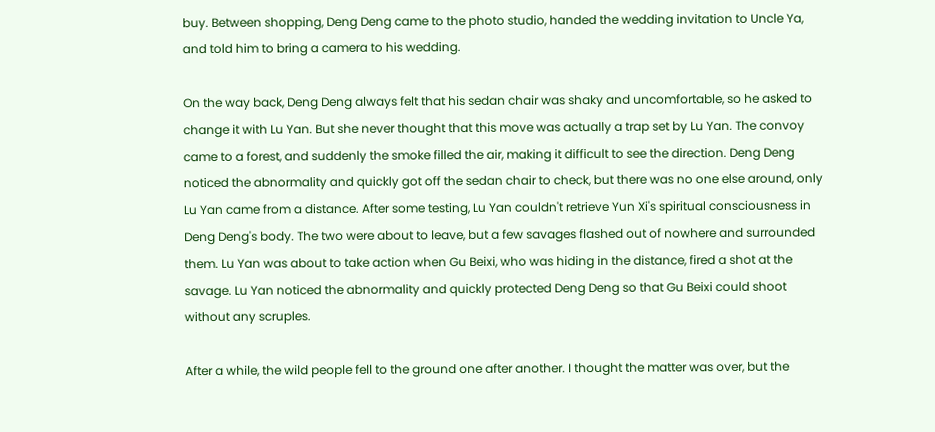buy. Between shopping, Deng Deng came to the photo studio, handed the wedding invitation to Uncle Ya, and told him to bring a camera to his wedding.

On the way back, Deng Deng always felt that his sedan chair was shaky and uncomfortable, so he asked to change it with Lu Yan. But she never thought that this move was actually a trap set by Lu Yan. The convoy came to a forest, and suddenly the smoke filled the air, making it difficult to see the direction. Deng Deng noticed the abnormality and quickly got off the sedan chair to check, but there was no one else around, only Lu Yan came from a distance. After some testing, Lu Yan couldn't retrieve Yun Xi's spiritual consciousness in Deng Deng's body. The two were about to leave, but a few savages flashed out of nowhere and surrounded them. Lu Yan was about to take action when Gu Beixi, who was hiding in the distance, fired a shot at the savage. Lu Yan noticed the abnormality and quickly protected Deng Deng so that Gu Beixi could shoot without any scruples.

After a while, the wild people fell to the ground one after another. I thought the matter was over, but the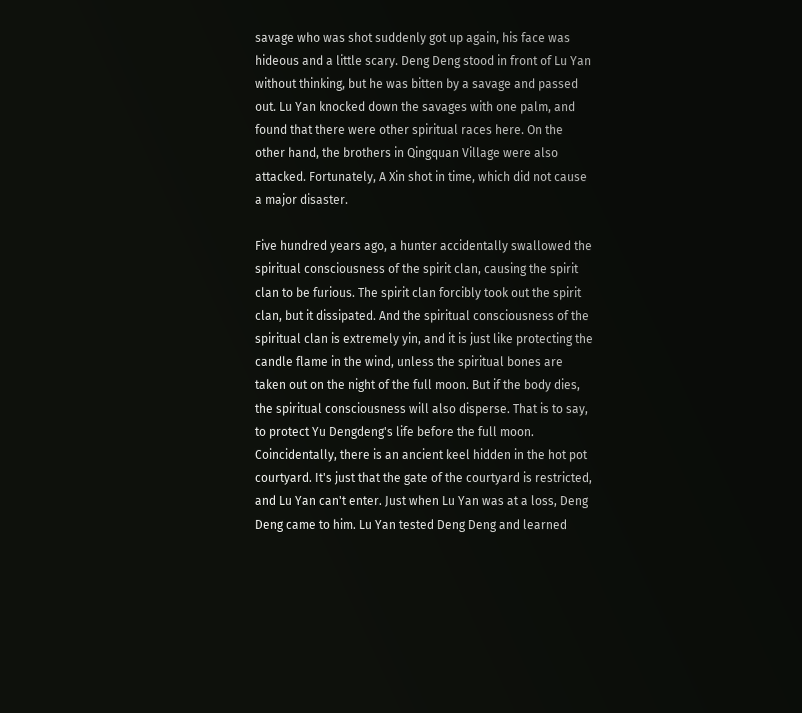savage who was shot suddenly got up again, his face was hideous and a little scary. Deng Deng stood in front of Lu Yan without thinking, but he was bitten by a savage and passed out. Lu Yan knocked down the savages with one palm, and found that there were other spiritual races here. On the other hand, the brothers in Qingquan Village were also attacked. Fortunately, A Xin shot in time, which did not cause a major disaster.

Five hundred years ago, a hunter accidentally swallowed the spiritual consciousness of the spirit clan, causing the spirit clan to be furious. The spirit clan forcibly took out the spirit clan, but it dissipated. And the spiritual consciousness of the spiritual clan is extremely yin, and it is just like protecting the candle flame in the wind, unless the spiritual bones are taken out on the night of the full moon. But if the body dies, the spiritual consciousness will also disperse. That is to say, to protect Yu Dengdeng's life before the full moon. Coincidentally, there is an ancient keel hidden in the hot pot courtyard. It's just that the gate of the courtyard is restricted, and Lu Yan can't enter. Just when Lu Yan was at a loss, Deng Deng came to him. Lu Yan tested Deng Deng and learned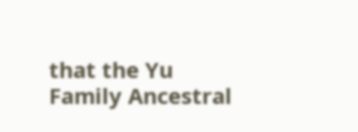that the Yu Family Ancestral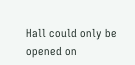Hall could only be opened on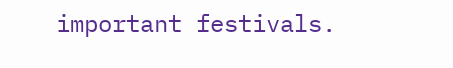important festivals.